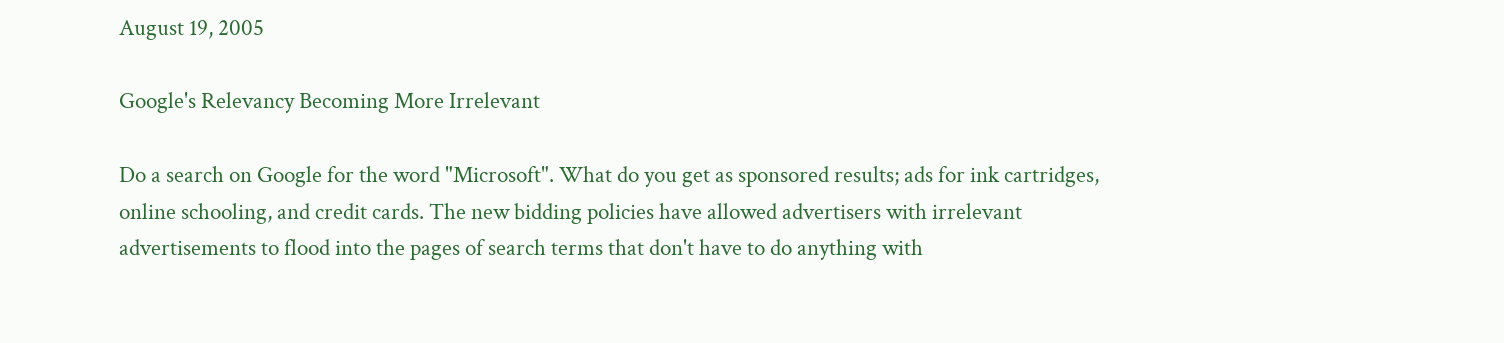August 19, 2005

Google's Relevancy Becoming More Irrelevant

Do a search on Google for the word "Microsoft". What do you get as sponsored results; ads for ink cartridges, online schooling, and credit cards. The new bidding policies have allowed advertisers with irrelevant advertisements to flood into the pages of search terms that don't have to do anything with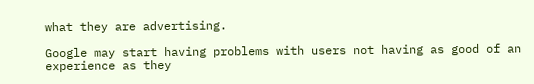what they are advertising.

Google may start having problems with users not having as good of an experience as they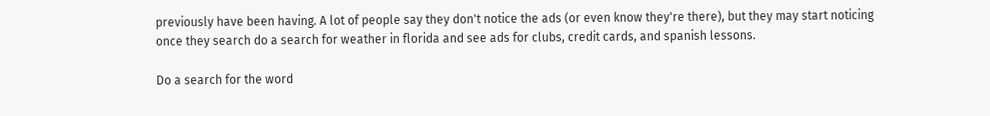previously have been having. A lot of people say they don't notice the ads (or even know they're there), but they may start noticing once they search do a search for weather in florida and see ads for clubs, credit cards, and spanish lessons.

Do a search for the word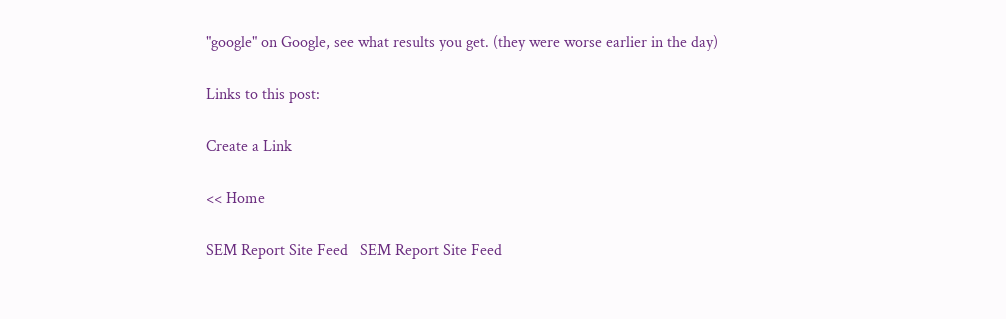"google" on Google, see what results you get. (they were worse earlier in the day)

Links to this post:

Create a Link

<< Home

SEM Report Site Feed   SEM Report Site Feed